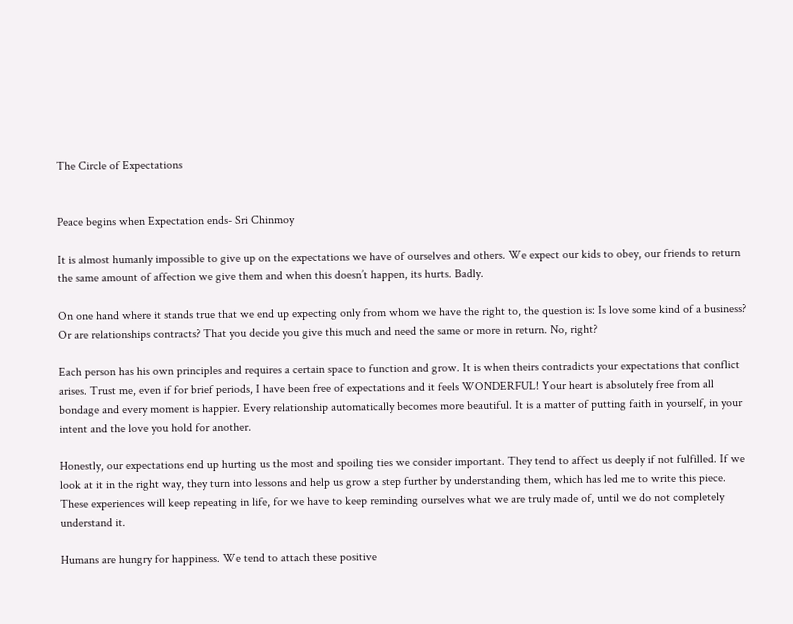The Circle of Expectations


Peace begins when Expectation ends- Sri Chinmoy

It is almost humanly impossible to give up on the expectations we have of ourselves and others. We expect our kids to obey, our friends to return the same amount of affection we give them and when this doesn’t happen, its hurts. Badly.

On one hand where it stands true that we end up expecting only from whom we have the right to, the question is: Is love some kind of a business? Or are relationships contracts? That you decide you give this much and need the same or more in return. No, right?

Each person has his own principles and requires a certain space to function and grow. It is when theirs contradicts your expectations that conflict arises. Trust me, even if for brief periods, I have been free of expectations and it feels WONDERFUL! Your heart is absolutely free from all bondage and every moment is happier. Every relationship automatically becomes more beautiful. It is a matter of putting faith in yourself, in your intent and the love you hold for another.

Honestly, our expectations end up hurting us the most and spoiling ties we consider important. They tend to affect us deeply if not fulfilled. If we look at it in the right way, they turn into lessons and help us grow a step further by understanding them, which has led me to write this piece. These experiences will keep repeating in life, for we have to keep reminding ourselves what we are truly made of, until we do not completely understand it.

Humans are hungry for happiness. We tend to attach these positive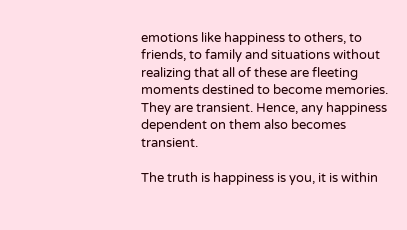emotions like happiness to others, to friends, to family and situations without realizing that all of these are fleeting moments destined to become memories. They are transient. Hence, any happiness dependent on them also becomes transient.

The truth is happiness is you, it is within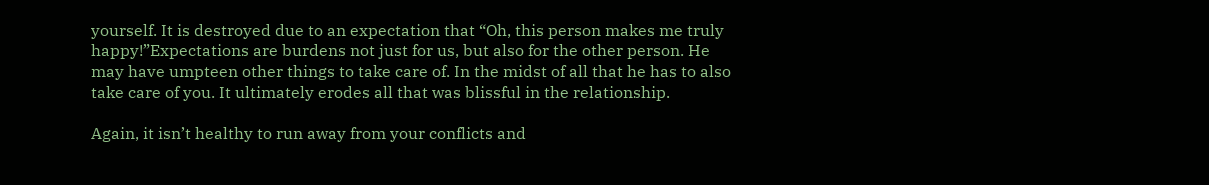yourself. It is destroyed due to an expectation that “Oh, this person makes me truly happy!”Expectations are burdens not just for us, but also for the other person. He may have umpteen other things to take care of. In the midst of all that he has to also take care of you. It ultimately erodes all that was blissful in the relationship.

Again, it isn’t healthy to run away from your conflicts and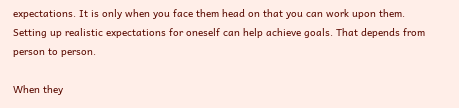expectations. It is only when you face them head on that you can work upon them. Setting up realistic expectations for oneself can help achieve goals. That depends from person to person.

When they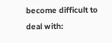become difficult to deal with: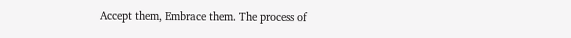Accept them, Embrace them. The process of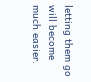letting them go will become much easier.